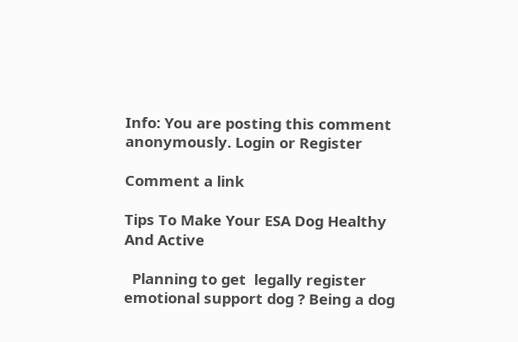Info: You are posting this comment anonymously. Login or Register

Comment a link

Tips To Make Your ESA Dog Healthy And Active

  Planning to get  legally register emotional support dog ? Being a dog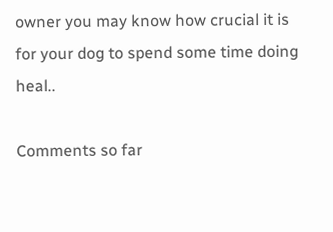owner you may know how crucial it is for your dog to spend some time doing heal..

Comments so far